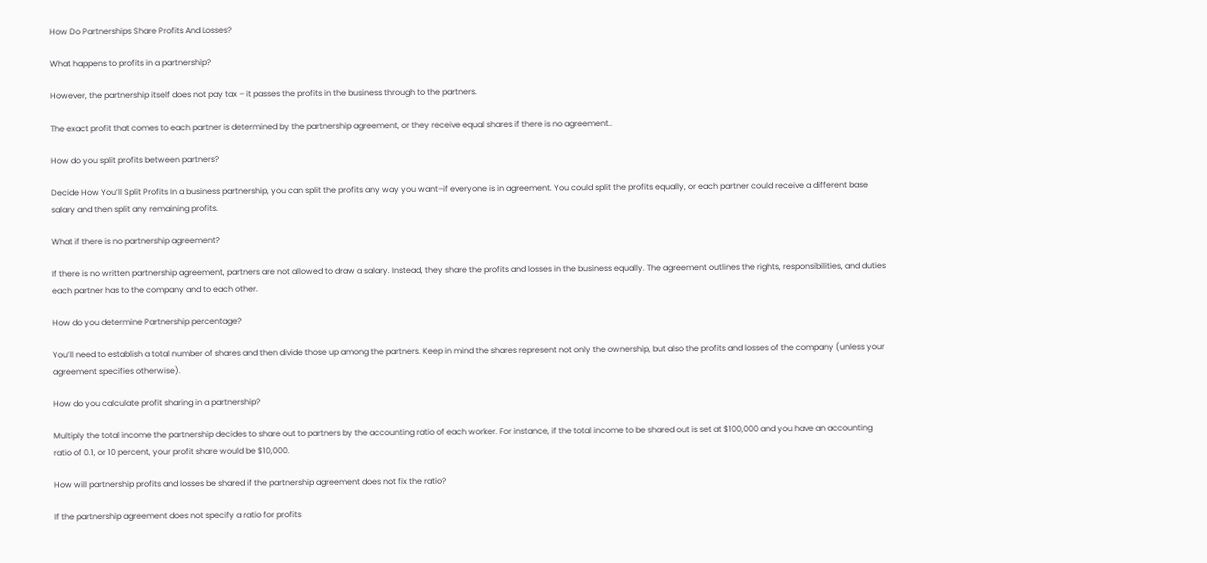How Do Partnerships Share Profits And Losses?

What happens to profits in a partnership?

However, the partnership itself does not pay tax – it passes the profits in the business through to the partners.

The exact profit that comes to each partner is determined by the partnership agreement, or they receive equal shares if there is no agreement..

How do you split profits between partners?

Decide How You’ll Split Profits In a business partnership, you can split the profits any way you want–if everyone is in agreement. You could split the profits equally, or each partner could receive a different base salary and then split any remaining profits.

What if there is no partnership agreement?

If there is no written partnership agreement, partners are not allowed to draw a salary. Instead, they share the profits and losses in the business equally. The agreement outlines the rights, responsibilities, and duties each partner has to the company and to each other.

How do you determine Partnership percentage?

You’ll need to establish a total number of shares and then divide those up among the partners. Keep in mind the shares represent not only the ownership, but also the profits and losses of the company (unless your agreement specifies otherwise).

How do you calculate profit sharing in a partnership?

Multiply the total income the partnership decides to share out to partners by the accounting ratio of each worker. For instance, if the total income to be shared out is set at $100,000 and you have an accounting ratio of 0.1, or 10 percent, your profit share would be $10,000.

How will partnership profits and losses be shared if the partnership agreement does not fix the ratio?

If the partnership agreement does not specify a ratio for profits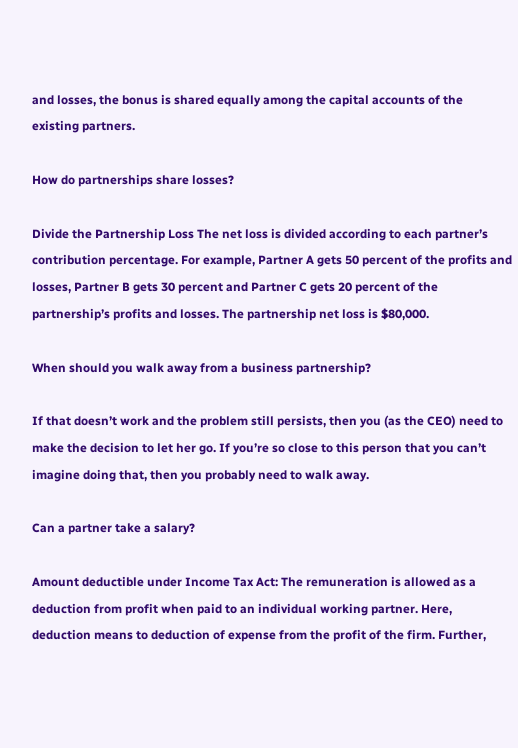and losses, the bonus is shared equally among the capital accounts of the existing partners.

How do partnerships share losses?

Divide the Partnership Loss The net loss is divided according to each partner’s contribution percentage. For example, Partner A gets 50 percent of the profits and losses, Partner B gets 30 percent and Partner C gets 20 percent of the partnership’s profits and losses. The partnership net loss is $80,000.

When should you walk away from a business partnership?

If that doesn’t work and the problem still persists, then you (as the CEO) need to make the decision to let her go. If you’re so close to this person that you can’t imagine doing that, then you probably need to walk away.

Can a partner take a salary?

Amount deductible under Income Tax Act: The remuneration is allowed as a deduction from profit when paid to an individual working partner. Here, deduction means to deduction of expense from the profit of the firm. Further,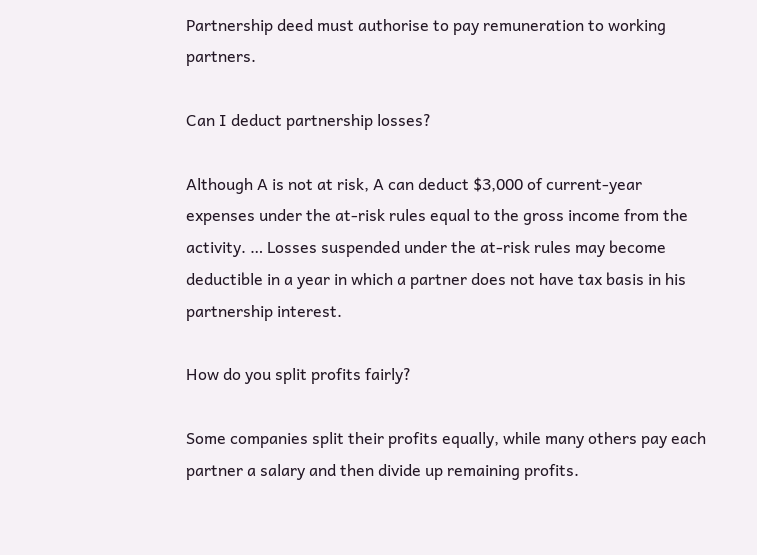Partnership deed must authorise to pay remuneration to working partners.

Can I deduct partnership losses?

Although A is not at risk, A can deduct $3,000 of current-year expenses under the at-risk rules equal to the gross income from the activity. … Losses suspended under the at-risk rules may become deductible in a year in which a partner does not have tax basis in his partnership interest.

How do you split profits fairly?

Some companies split their profits equally, while many others pay each partner a salary and then divide up remaining profits.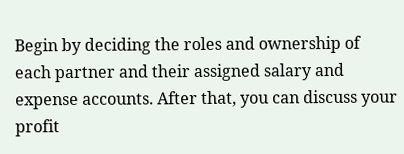Begin by deciding the roles and ownership of each partner and their assigned salary and expense accounts. After that, you can discuss your profit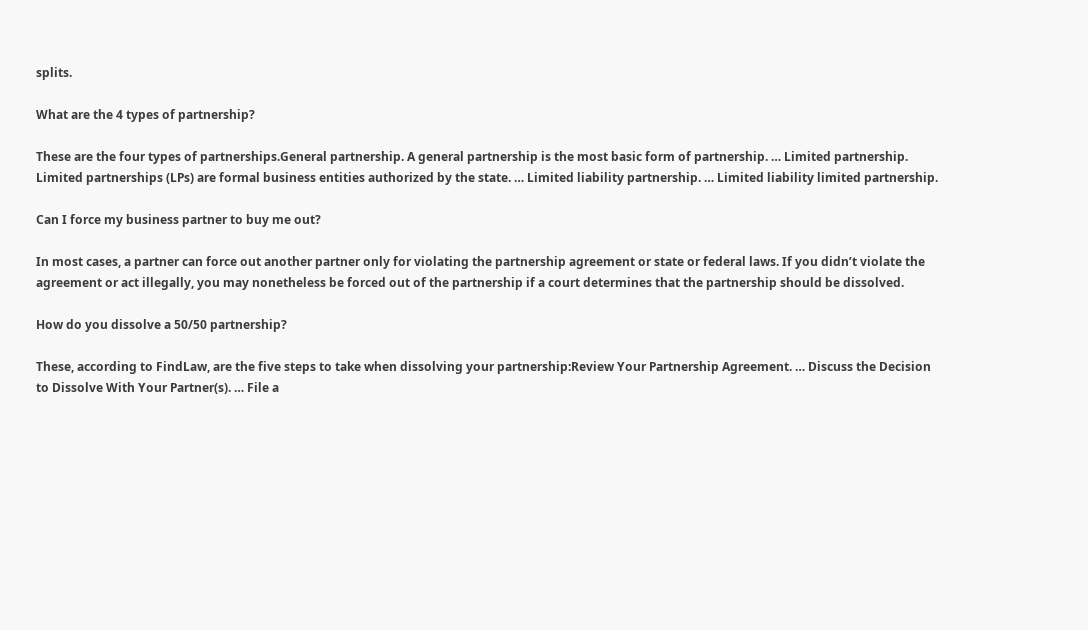splits.

What are the 4 types of partnership?

These are the four types of partnerships.General partnership. A general partnership is the most basic form of partnership. … Limited partnership. Limited partnerships (LPs) are formal business entities authorized by the state. … Limited liability partnership. … Limited liability limited partnership.

Can I force my business partner to buy me out?

In most cases, a partner can force out another partner only for violating the partnership agreement or state or federal laws. If you didn’t violate the agreement or act illegally, you may nonetheless be forced out of the partnership if a court determines that the partnership should be dissolved.

How do you dissolve a 50/50 partnership?

These, according to FindLaw, are the five steps to take when dissolving your partnership:Review Your Partnership Agreement. … Discuss the Decision to Dissolve With Your Partner(s). … File a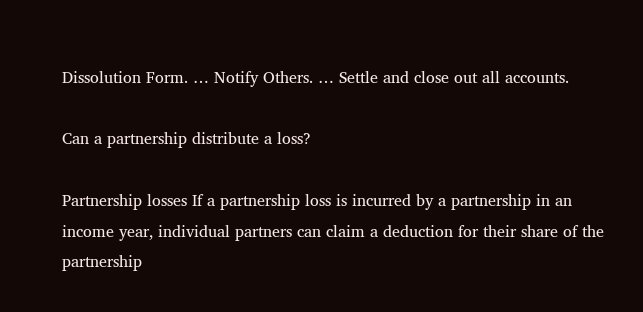Dissolution Form. … Notify Others. … Settle and close out all accounts.

Can a partnership distribute a loss?

Partnership losses If a partnership loss is incurred by a partnership in an income year, individual partners can claim a deduction for their share of the partnership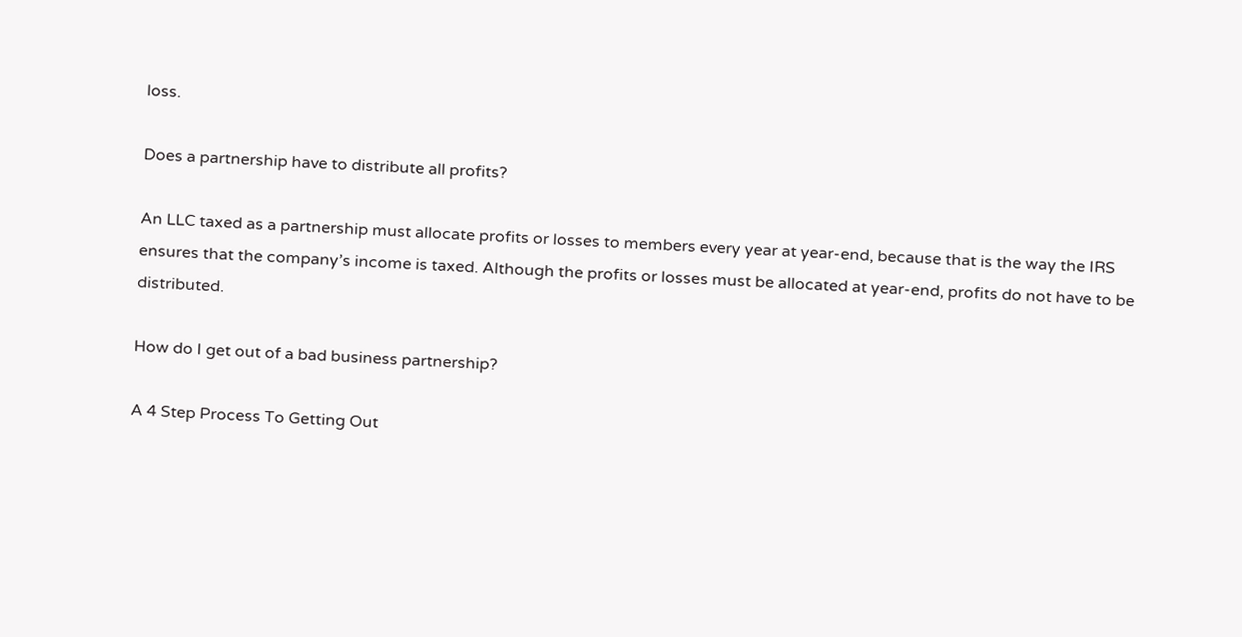loss.

Does a partnership have to distribute all profits?

An LLC taxed as a partnership must allocate profits or losses to members every year at year-end, because that is the way the IRS ensures that the company’s income is taxed. Although the profits or losses must be allocated at year-end, profits do not have to be distributed.

How do I get out of a bad business partnership?

A 4 Step Process To Getting Out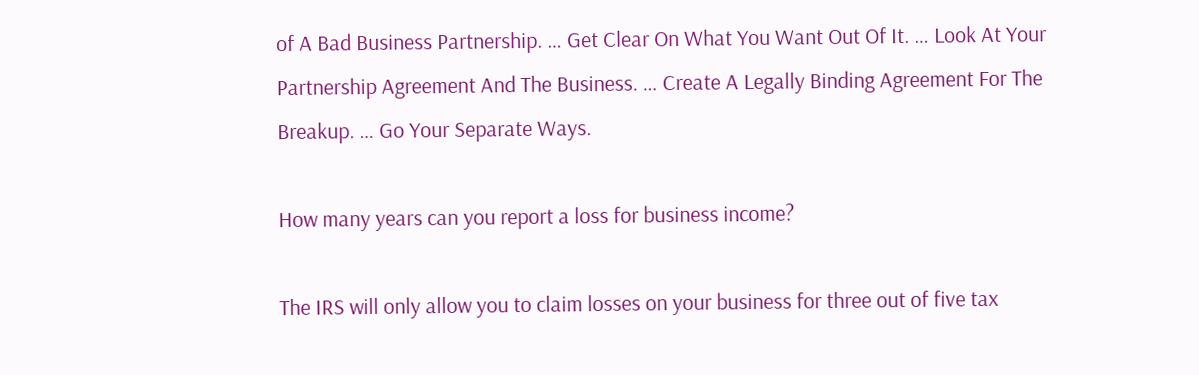of A Bad Business Partnership. … Get Clear On What You Want Out Of It. … Look At Your Partnership Agreement And The Business. … Create A Legally Binding Agreement For The Breakup. … Go Your Separate Ways.

How many years can you report a loss for business income?

The IRS will only allow you to claim losses on your business for three out of five tax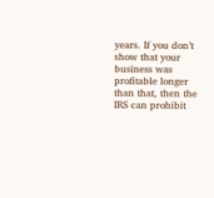years. If you don’t show that your business was profitable longer than that, then the IRS can prohibit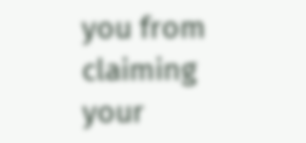you from claiming your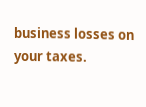business losses on your taxes.